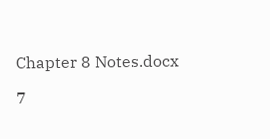Chapter 8 Notes.docx

7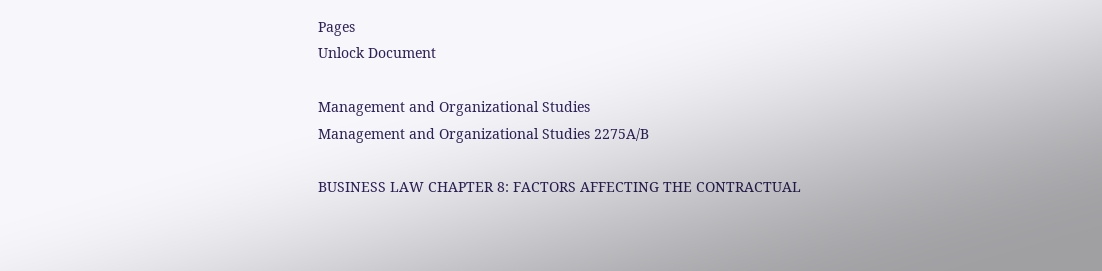Pages
Unlock Document

Management and Organizational Studies
Management and Organizational Studies 2275A/B

BUSINESS LAW CHAPTER 8: FACTORS AFFECTING THE CONTRACTUAL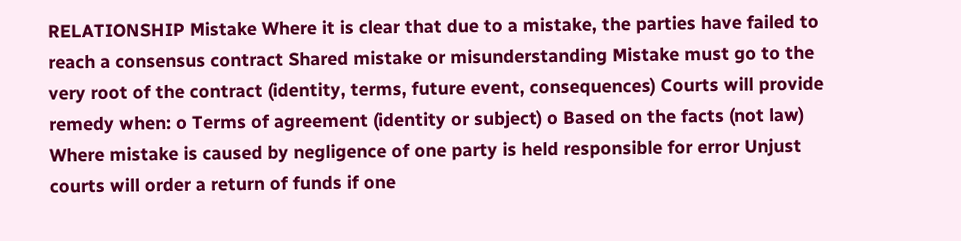RELATIONSHIP Mistake Where it is clear that due to a mistake, the parties have failed to reach a consensus contract Shared mistake or misunderstanding Mistake must go to the very root of the contract (identity, terms, future event, consequences) Courts will provide remedy when: o Terms of agreement (identity or subject) o Based on the facts (not law) Where mistake is caused by negligence of one party is held responsible for error Unjust courts will order a return of funds if one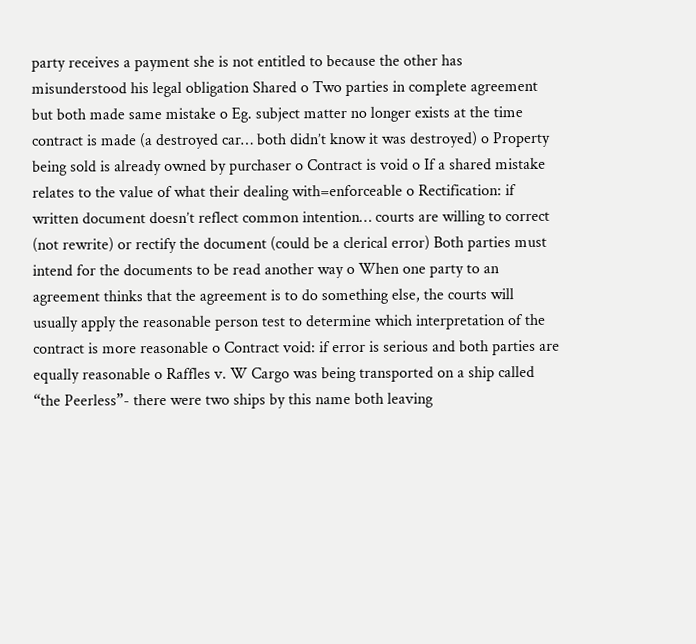party receives a payment she is not entitled to because the other has misunderstood his legal obligation Shared o Two parties in complete agreement but both made same mistake o Eg. subject matter no longer exists at the time contract is made (a destroyed car… both didn’t know it was destroyed) o Property being sold is already owned by purchaser o Contract is void o If a shared mistake relates to the value of what their dealing with=enforceable o Rectification: if written document doesn’t reflect common intention… courts are willing to correct (not rewrite) or rectify the document (could be a clerical error) Both parties must intend for the documents to be read another way o When one party to an agreement thinks that the agreement is to do something else, the courts will usually apply the reasonable person test to determine which interpretation of the contract is more reasonable o Contract void: if error is serious and both parties are equally reasonable o Raffles v. W Cargo was being transported on a ship called “the Peerless”- there were two ships by this name both leaving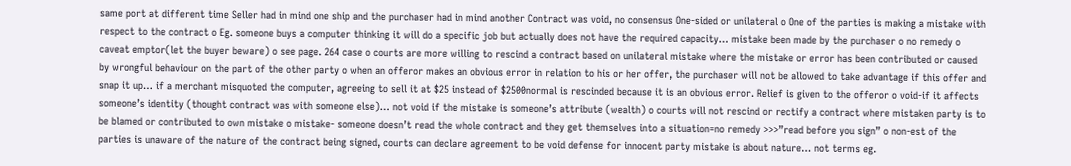same port at different time Seller had in mind one ship and the purchaser had in mind another Contract was void, no consensus One-sided or unilateral o One of the parties is making a mistake with respect to the contract o Eg. someone buys a computer thinking it will do a specific job but actually does not have the required capacity… mistake been made by the purchaser o no remedy o caveat emptor(let the buyer beware) o see page. 264 case o courts are more willing to rescind a contract based on unilateral mistake where the mistake or error has been contributed or caused by wrongful behaviour on the part of the other party o when an offeror makes an obvious error in relation to his or her offer, the purchaser will not be allowed to take advantage if this offer and snap it up… if a merchant misquoted the computer, agreeing to sell it at $25 instead of $2500normal is rescinded because it is an obvious error. Relief is given to the offeror o void-if it affects someone’s identity (thought contract was with someone else)… not void if the mistake is someone’s attribute (wealth) o courts will not rescind or rectify a contract where mistaken party is to be blamed or contributed to own mistake o mistake- someone doesn’t read the whole contract and they get themselves into a situation=no remedy >>>”read before you sign” o non-est of the parties is unaware of the nature of the contract being signed, courts can declare agreement to be void defense for innocent party mistake is about nature… not terms eg.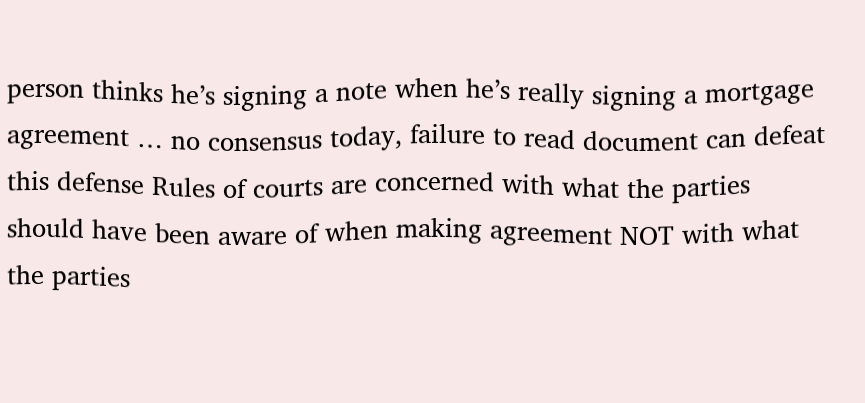person thinks he’s signing a note when he’s really signing a mortgage agreement … no consensus today, failure to read document can defeat this defense Rules of courts are concerned with what the parties should have been aware of when making agreement NOT with what the parties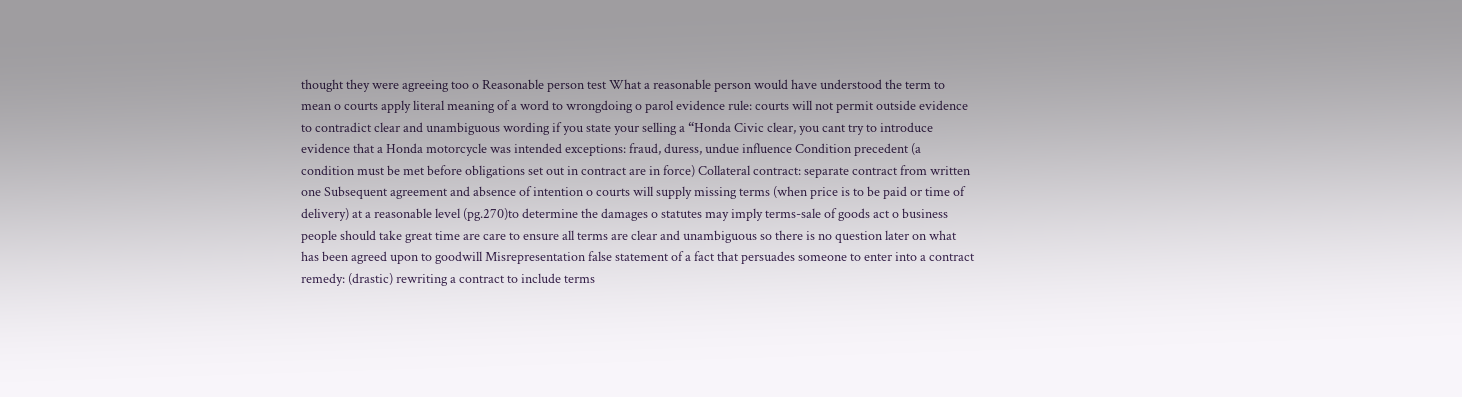thought they were agreeing too o Reasonable person test What a reasonable person would have understood the term to mean o courts apply literal meaning of a word to wrongdoing o parol evidence rule: courts will not permit outside evidence to contradict clear and unambiguous wording if you state your selling a “Honda Civic clear, you cant try to introduce evidence that a Honda motorcycle was intended exceptions: fraud, duress, undue influence Condition precedent (a condition must be met before obligations set out in contract are in force) Collateral contract: separate contract from written one Subsequent agreement and absence of intention o courts will supply missing terms (when price is to be paid or time of delivery) at a reasonable level (pg.270)to determine the damages o statutes may imply terms-sale of goods act o business people should take great time are care to ensure all terms are clear and unambiguous so there is no question later on what has been agreed upon to goodwill Misrepresentation false statement of a fact that persuades someone to enter into a contract remedy: (drastic) rewriting a contract to include terms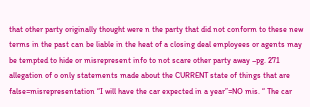that other party originally thought were n the party that did not conform to these new terms in the past can be liable in the heat of a closing deal employees or agents may be tempted to hide or misrepresent info to not scare other party away –pg. 271 allegation of o only statements made about the CURRENT state of things that are false=misrepresentation “I will have the car expected in a year”=NO mis. “ The car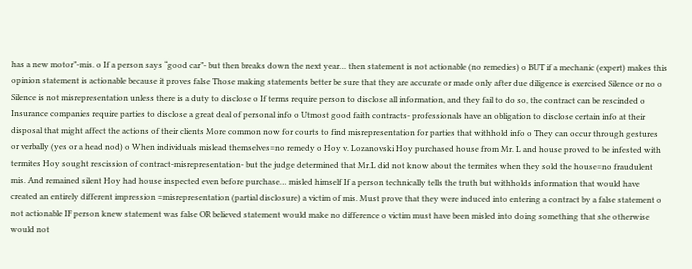has a new motor”-mis. o If a person says “good car”- but then breaks down the next year… then statement is not actionable (no remedies) o BUT if a mechanic (expert) makes this opinion statement is actionable because it proves false Those making statements better be sure that they are accurate or made only after due diligence is exercised Silence or no o Silence is not misrepresentation unless there is a duty to disclose o If terms require person to disclose all information, and they fail to do so, the contract can be rescinded o Insurance companies require parties to disclose a great deal of personal info o Utmost good faith contracts- professionals have an obligation to disclose certain info at their disposal that might affect the actions of their clients More common now for courts to find misrepresentation for parties that withhold info o They can occur through gestures or verbally (yes or a head nod) o When individuals mislead themselves=no remedy o Hoy v. Lozanovski Hoy purchased house from Mr. L and house proved to be infested with termites Hoy sought rescission of contract-misrepresentation- but the judge determined that Mr.L did not know about the termites when they sold the house=no fraudulent mis. And remained silent Hoy had house inspected even before purchase… misled himself If a person technically tells the truth but withholds information that would have created an entirely different impression =misrepresentation (partial disclosure) a victim of mis. Must prove that they were induced into entering a contract by a false statement o not actionable IF person knew statement was false OR believed statement would make no difference o victim must have been misled into doing something that she otherwise would not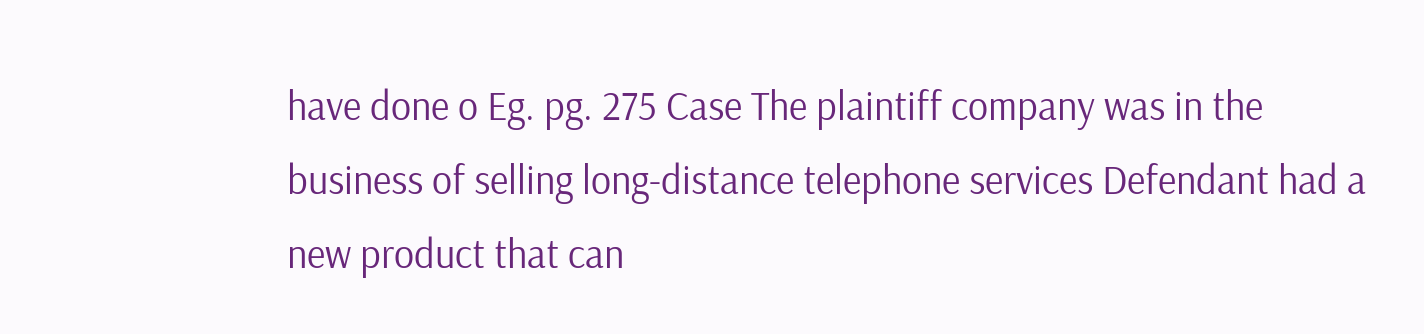have done o Eg. pg. 275 Case The plaintiff company was in the business of selling long-distance telephone services Defendant had a new product that can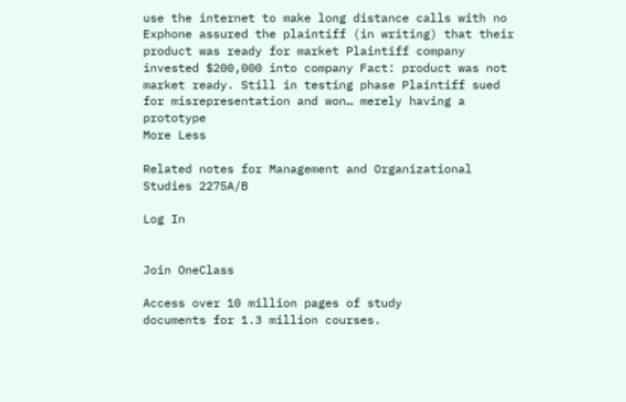use the internet to make long distance calls with no Exphone assured the plaintiff (in writing) that their product was ready for market Plaintiff company invested $200,000 into company Fact: product was not market ready. Still in testing phase Plaintiff sued for misrepresentation and won… merely having a prototype
More Less

Related notes for Management and Organizational Studies 2275A/B

Log In


Join OneClass

Access over 10 million pages of study
documents for 1.3 million courses.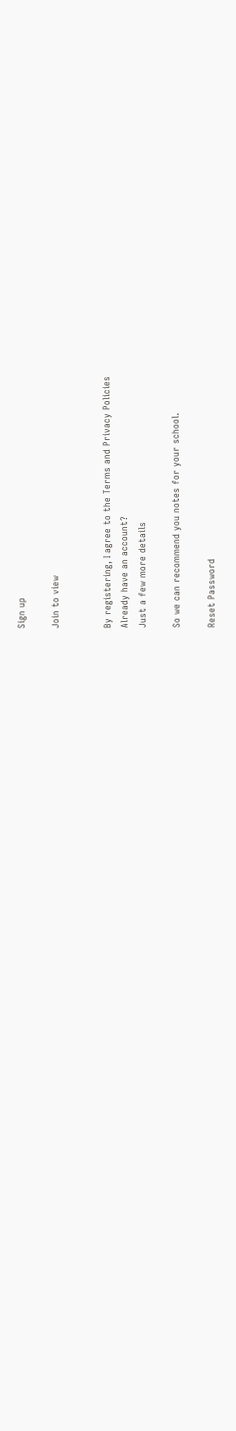Sign up

Join to view


By registering, I agree to the Terms and Privacy Policies
Already have an account?
Just a few more details

So we can recommend you notes for your school.

Reset Password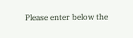Please enter below the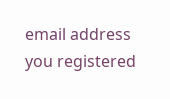email address you registered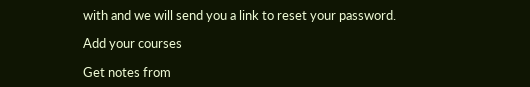with and we will send you a link to reset your password.

Add your courses

Get notes from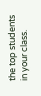the top students in your class.